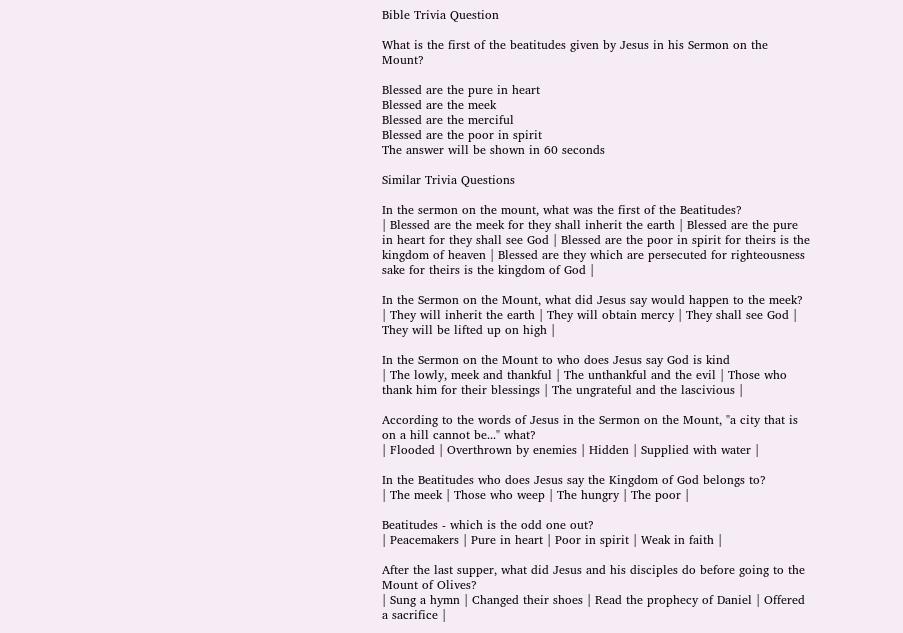Bible Trivia Question

What is the first of the beatitudes given by Jesus in his Sermon on the Mount?

Blessed are the pure in heart
Blessed are the meek
Blessed are the merciful
Blessed are the poor in spirit
The answer will be shown in 60 seconds

Similar Trivia Questions

In the sermon on the mount, what was the first of the Beatitudes?
| Blessed are the meek for they shall inherit the earth | Blessed are the pure in heart for they shall see God | Blessed are the poor in spirit for theirs is the kingdom of heaven | Blessed are they which are persecuted for righteousness sake for theirs is the kingdom of God |

In the Sermon on the Mount, what did Jesus say would happen to the meek?
| They will inherit the earth | They will obtain mercy | They shall see God | They will be lifted up on high |

In the Sermon on the Mount to who does Jesus say God is kind
| The lowly, meek and thankful | The unthankful and the evil | Those who thank him for their blessings | The ungrateful and the lascivious |

According to the words of Jesus in the Sermon on the Mount, "a city that is on a hill cannot be..." what?
| Flooded | Overthrown by enemies | Hidden | Supplied with water |

In the Beatitudes who does Jesus say the Kingdom of God belongs to?
| The meek | Those who weep | The hungry | The poor |

Beatitudes - which is the odd one out?
| Peacemakers | Pure in heart | Poor in spirit | Weak in faith |

After the last supper, what did Jesus and his disciples do before going to the Mount of Olives?
| Sung a hymn | Changed their shoes | Read the prophecy of Daniel | Offered a sacrifice |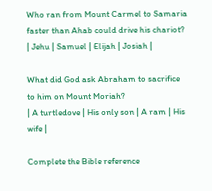Who ran from Mount Carmel to Samaria faster than Ahab could drive his chariot?
| Jehu | Samuel | Elijah | Josiah |

What did God ask Abraham to sacrifice to him on Mount Moriah?
| A turtledove | His only son | A ram | His wife |

Complete the Bible reference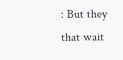: But they that wait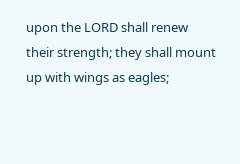upon the LORD shall renew their strength; they shall mount up with wings as eagles;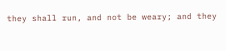they shall run, and not be weary; and they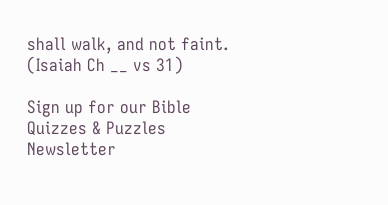shall walk, and not faint. (Isaiah Ch __ vs 31)

Sign up for our Bible Quizzes & Puzzles Newsletter